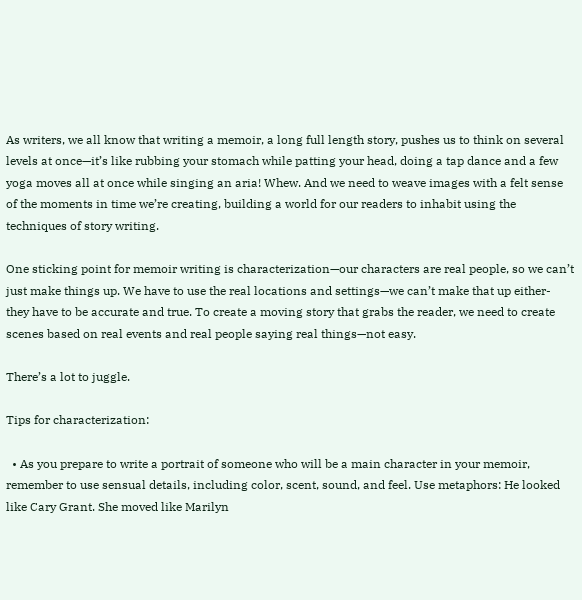As writers, we all know that writing a memoir, a long full length story, pushes us to think on several levels at once—it’s like rubbing your stomach while patting your head, doing a tap dance and a few yoga moves all at once while singing an aria! Whew. And we need to weave images with a felt sense of the moments in time we’re creating, building a world for our readers to inhabit using the techniques of story writing.

One sticking point for memoir writing is characterization—our characters are real people, so we can’t just make things up. We have to use the real locations and settings—we can’t make that up either- they have to be accurate and true. To create a moving story that grabs the reader, we need to create scenes based on real events and real people saying real things—not easy.

There’s a lot to juggle.

Tips for characterization:

  • As you prepare to write a portrait of someone who will be a main character in your memoir, remember to use sensual details, including color, scent, sound, and feel. Use metaphors: He looked like Cary Grant. She moved like Marilyn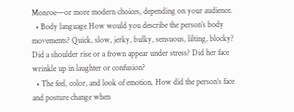Monroe—or more modern choices, depending on your audience.
  • Body language How would you describe the person’s body movements? Quick, slow, jerky, bulky, sensuous, lilting, blocky? Did a shoulder rise or a frown appear under stress? Did her face wrinkle up in laughter or confusion?
  • The feel, color, and look of emotion. How did the person’s face and posture change when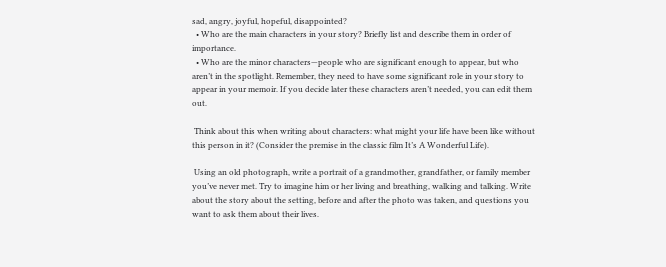sad, angry, joyful, hopeful, disappointed?
  • Who are the main characters in your story? Briefly list and describe them in order of importance.
  • Who are the minor characters—people who are significant enough to appear, but who aren’t in the spotlight. Remember, they need to have some significant role in your story to appear in your memoir. If you decide later these characters aren’t needed, you can edit them out.

 Think about this when writing about characters: what might your life have been like without this person in it? (Consider the premise in the classic film It’s A Wonderful Life).

 Using an old photograph, write a portrait of a grandmother, grandfather, or family member you’ve never met. Try to imagine him or her living and breathing, walking and talking. Write about the story about the setting, before and after the photo was taken, and questions you want to ask them about their lives.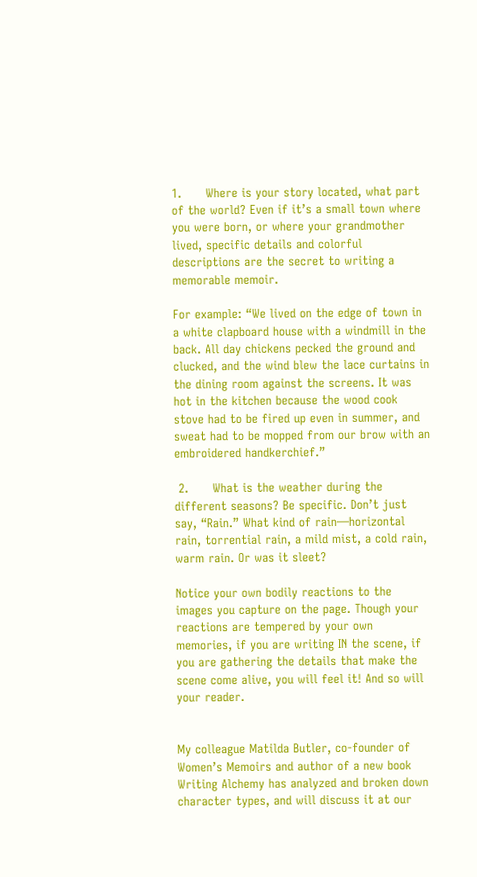1.      Where is your story located, what part of the world? Even if it’s a small town where you were born, or where your grandmother lived, specific details and colorful descriptions are the secret to writing a memorable memoir.

For example: “We lived on the edge of town in a white clapboard house with a windmill in the back. All day chickens pecked the ground and clucked, and the wind blew the lace curtains in the dining room against the screens. It was hot in the kitchen because the wood cook stove had to be fired up even in summer, and sweat had to be mopped from our brow with an embroidered handkerchief.”

 2.      What is the weather during the different seasons? Be specific. Don’t just say, “Rain.” What kind of rain—horizontal rain, torrential rain, a mild mist, a cold rain, warm rain. Or was it sleet?

Notice your own bodily reactions to the images you capture on the page. Though your reactions are tempered by your own memories, if you are writing IN the scene, if you are gathering the details that make the scene come alive, you will feel it! And so will your reader.


My colleague Matilda Butler, co-founder of Women’s Memoirs and author of a new book Writing Alchemy has analyzed and broken down character types, and will discuss it at our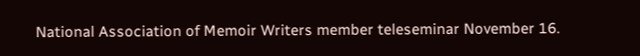National Association of Memoir Writers member teleseminar November 16.